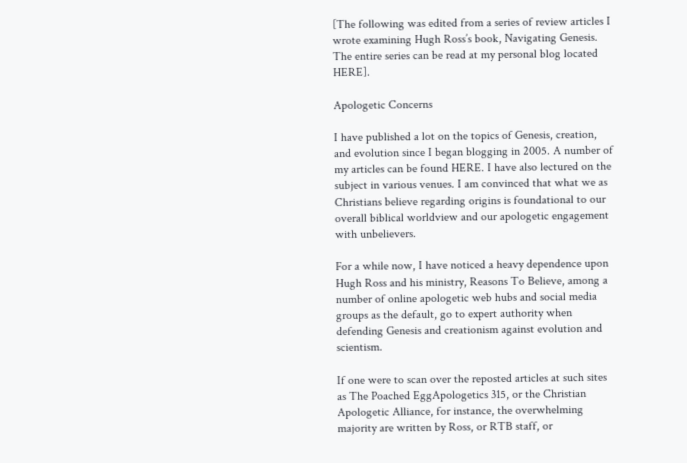[The following was edited from a series of review articles I wrote examining Hugh Ross’s book, Navigating Genesis. The entire series can be read at my personal blog located HERE].

Apologetic Concerns

I have published a lot on the topics of Genesis, creation, and evolution since I began blogging in 2005. A number of my articles can be found HERE. I have also lectured on the subject in various venues. I am convinced that what we as Christians believe regarding origins is foundational to our overall biblical worldview and our apologetic engagement with unbelievers.

For a while now, I have noticed a heavy dependence upon Hugh Ross and his ministry, Reasons To Believe, among a number of online apologetic web hubs and social media groups as the default, go to expert authority when defending Genesis and creationism against evolution and scientism.

If one were to scan over the reposted articles at such sites as The Poached EggApologetics 315, or the Christian Apologetic Alliance, for instance, the overwhelming majority are written by Ross, or RTB staff, or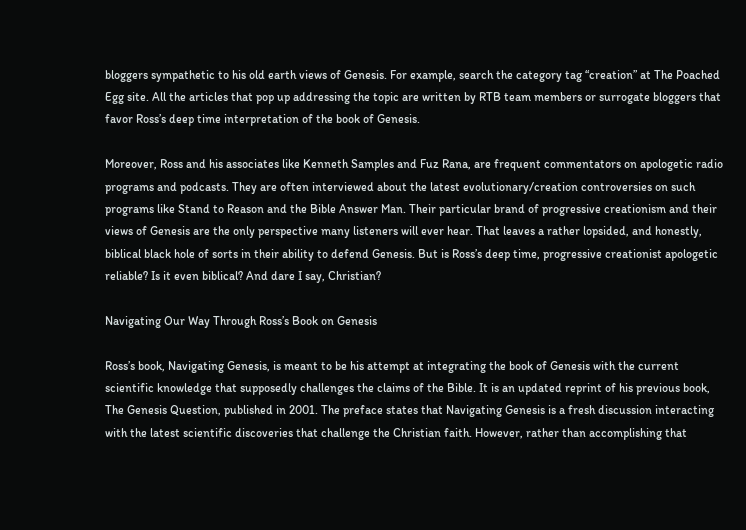bloggers sympathetic to his old earth views of Genesis. For example, search the category tag “creation” at The Poached Egg site. All the articles that pop up addressing the topic are written by RTB team members or surrogate bloggers that favor Ross’s deep time interpretation of the book of Genesis.

Moreover, Ross and his associates like Kenneth Samples and Fuz Rana, are frequent commentators on apologetic radio programs and podcasts. They are often interviewed about the latest evolutionary/creation controversies on such programs like Stand to Reason and the Bible Answer Man. Their particular brand of progressive creationism and their views of Genesis are the only perspective many listeners will ever hear. That leaves a rather lopsided, and honestly, biblical black hole of sorts in their ability to defend Genesis. But is Ross’s deep time, progressive creationist apologetic reliable? Is it even biblical? And dare I say, Christian?

Navigating Our Way Through Ross’s Book on Genesis

Ross’s book, Navigating Genesis, is meant to be his attempt at integrating the book of Genesis with the current scientific knowledge that supposedly challenges the claims of the Bible. It is an updated reprint of his previous book, The Genesis Question, published in 2001. The preface states that Navigating Genesis is a fresh discussion interacting with the latest scientific discoveries that challenge the Christian faith. However, rather than accomplishing that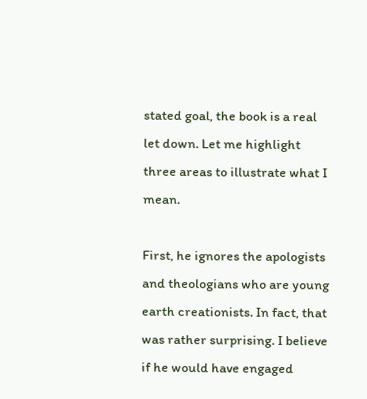stated goal, the book is a real let down. Let me highlight three areas to illustrate what I mean.

First, he ignores the apologists and theologians who are young earth creationists. In fact, that was rather surprising. I believe if he would have engaged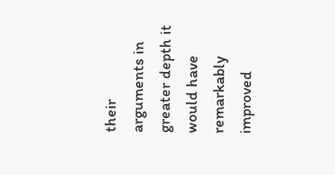their arguments in greater depth it would have remarkably improved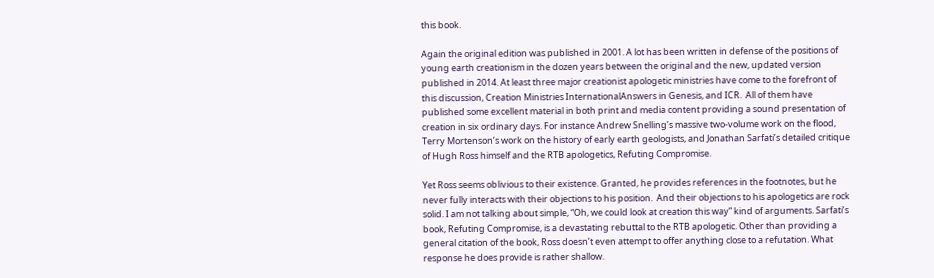this book.

Again the original edition was published in 2001. A lot has been written in defense of the positions of young earth creationism in the dozen years between the original and the new, updated version published in 2014. At least three major creationist apologetic ministries have come to the forefront of this discussion, Creation Ministries InternationalAnswers in Genesis, and ICR.  All of them have published some excellent material in both print and media content providing a sound presentation of creation in six ordinary days. For instance Andrew Snelling’s massive two-volume work on the flood, Terry Mortenson’s work on the history of early earth geologists, and Jonathan Sarfati’s detailed critique of Hugh Ross himself and the RTB apologetics, Refuting Compromise.

Yet Ross seems oblivious to their existence. Granted, he provides references in the footnotes, but he never fully interacts with their objections to his position.  And their objections to his apologetics are rock solid. I am not talking about simple, “Oh, we could look at creation this way” kind of arguments. Sarfati’s book, Refuting Compromise, is a devastating rebuttal to the RTB apologetic. Other than providing a general citation of the book, Ross doesn’t even attempt to offer anything close to a refutation. What response he does provide is rather shallow.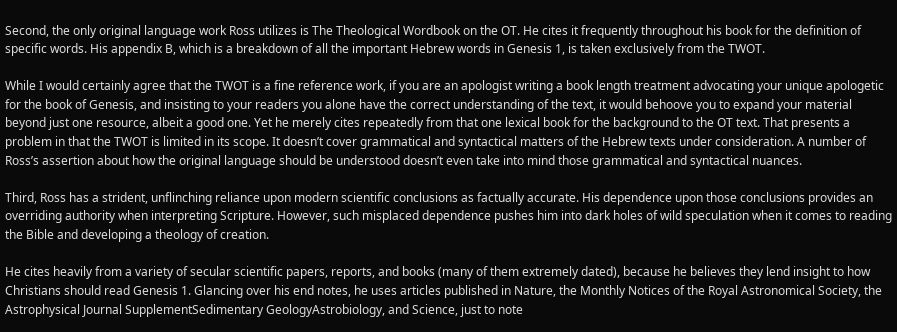Second, the only original language work Ross utilizes is The Theological Wordbook on the OT. He cites it frequently throughout his book for the definition of specific words. His appendix B, which is a breakdown of all the important Hebrew words in Genesis 1, is taken exclusively from the TWOT.

While I would certainly agree that the TWOT is a fine reference work, if you are an apologist writing a book length treatment advocating your unique apologetic for the book of Genesis, and insisting to your readers you alone have the correct understanding of the text, it would behoove you to expand your material beyond just one resource, albeit a good one. Yet he merely cites repeatedly from that one lexical book for the background to the OT text. That presents a problem in that the TWOT is limited in its scope. It doesn’t cover grammatical and syntactical matters of the Hebrew texts under consideration. A number of Ross’s assertion about how the original language should be understood doesn’t even take into mind those grammatical and syntactical nuances.

Third, Ross has a strident, unflinching reliance upon modern scientific conclusions as factually accurate. His dependence upon those conclusions provides an overriding authority when interpreting Scripture. However, such misplaced dependence pushes him into dark holes of wild speculation when it comes to reading the Bible and developing a theology of creation.

He cites heavily from a variety of secular scientific papers, reports, and books (many of them extremely dated), because he believes they lend insight to how Christians should read Genesis 1. Glancing over his end notes, he uses articles published in Nature, the Monthly Notices of the Royal Astronomical Society, the Astrophysical Journal SupplementSedimentary GeologyAstrobiology, and Science, just to note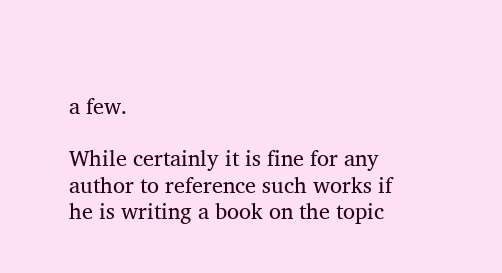a few.

While certainly it is fine for any author to reference such works if he is writing a book on the topic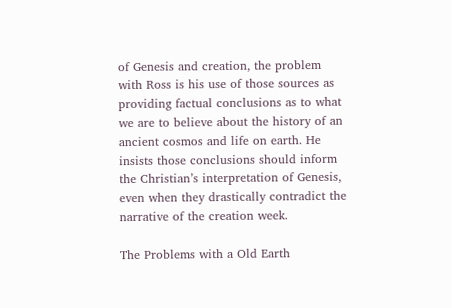of Genesis and creation, the problem with Ross is his use of those sources as providing factual conclusions as to what we are to believe about the history of an ancient cosmos and life on earth. He insists those conclusions should inform the Christian’s interpretation of Genesis, even when they drastically contradict the narrative of the creation week.

The Problems with a Old Earth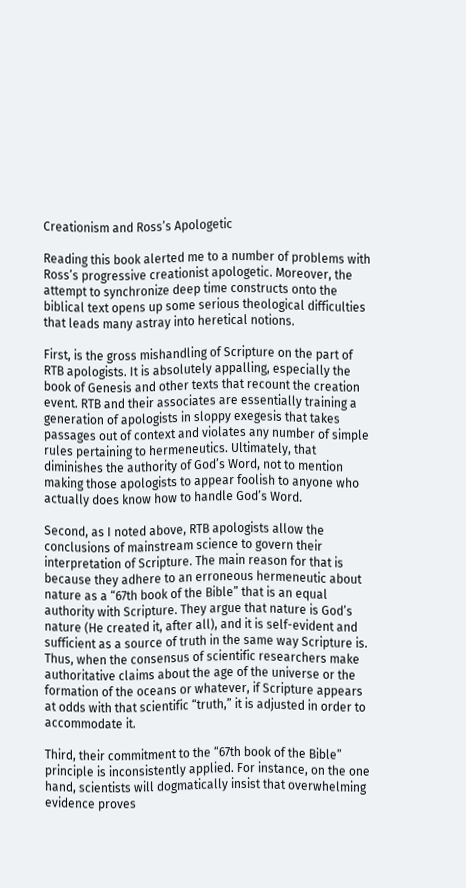Creationism and Ross’s Apologetic

Reading this book alerted me to a number of problems with Ross’s progressive creationist apologetic. Moreover, the attempt to synchronize deep time constructs onto the biblical text opens up some serious theological difficulties that leads many astray into heretical notions.

First, is the gross mishandling of Scripture on the part of RTB apologists. It is absolutely appalling, especially the book of Genesis and other texts that recount the creation event. RTB and their associates are essentially training a generation of apologists in sloppy exegesis that takes passages out of context and violates any number of simple rules pertaining to hermeneutics. Ultimately, that diminishes the authority of God’s Word, not to mention making those apologists to appear foolish to anyone who actually does know how to handle God’s Word.

Second, as I noted above, RTB apologists allow the conclusions of mainstream science to govern their interpretation of Scripture. The main reason for that is because they adhere to an erroneous hermeneutic about nature as a “67th book of the Bible” that is an equal authority with Scripture. They argue that nature is God’s nature (He created it, after all), and it is self-evident and sufficient as a source of truth in the same way Scripture is. Thus, when the consensus of scientific researchers make authoritative claims about the age of the universe or the formation of the oceans or whatever, if Scripture appears at odds with that scientific “truth,” it is adjusted in order to accommodate it.

Third, their commitment to the “67th book of the Bible” principle is inconsistently applied. For instance, on the one hand, scientists will dogmatically insist that overwhelming evidence proves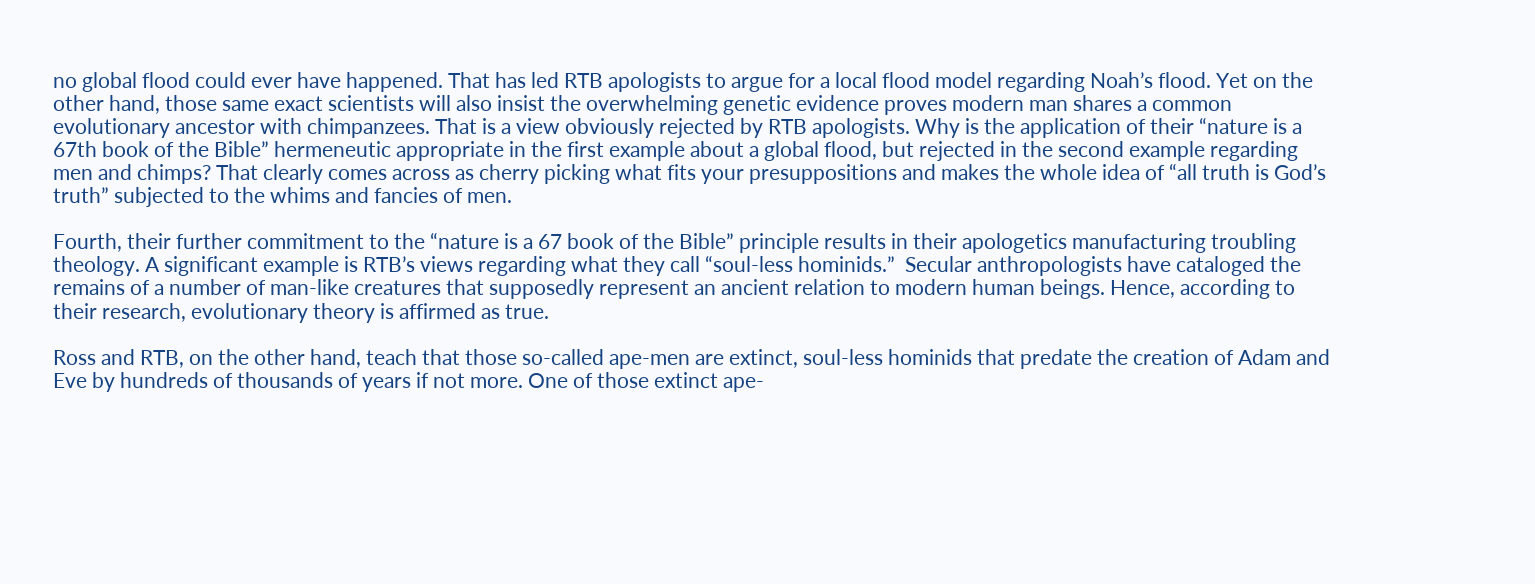no global flood could ever have happened. That has led RTB apologists to argue for a local flood model regarding Noah’s flood. Yet on the other hand, those same exact scientists will also insist the overwhelming genetic evidence proves modern man shares a common evolutionary ancestor with chimpanzees. That is a view obviously rejected by RTB apologists. Why is the application of their “nature is a 67th book of the Bible” hermeneutic appropriate in the first example about a global flood, but rejected in the second example regarding men and chimps? That clearly comes across as cherry picking what fits your presuppositions and makes the whole idea of “all truth is God’s truth” subjected to the whims and fancies of men.

Fourth, their further commitment to the “nature is a 67 book of the Bible” principle results in their apologetics manufacturing troubling theology. A significant example is RTB’s views regarding what they call “soul-less hominids.”  Secular anthropologists have cataloged the remains of a number of man-like creatures that supposedly represent an ancient relation to modern human beings. Hence, according to their research, evolutionary theory is affirmed as true.

Ross and RTB, on the other hand, teach that those so-called ape-men are extinct, soul-less hominids that predate the creation of Adam and Eve by hundreds of thousands of years if not more. One of those extinct ape-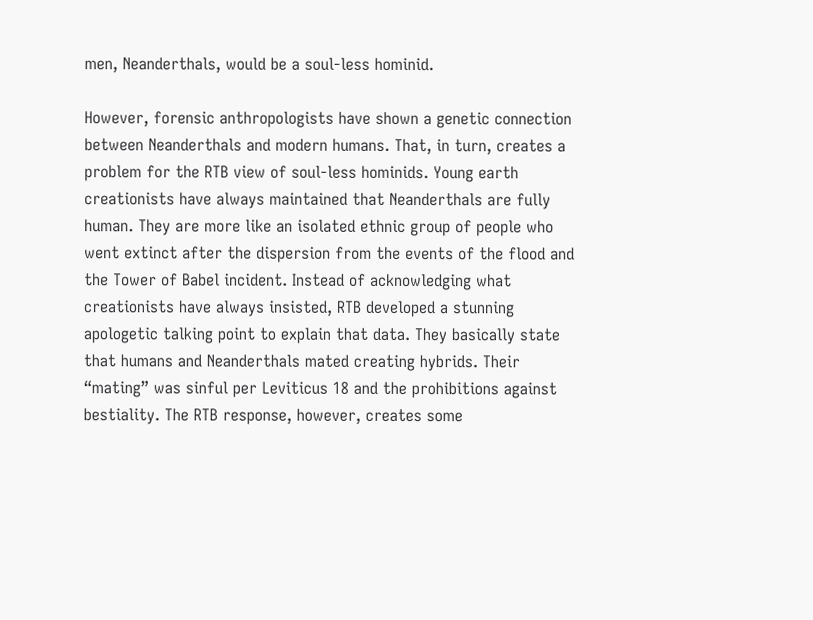men, Neanderthals, would be a soul-less hominid.

However, forensic anthropologists have shown a genetic connection between Neanderthals and modern humans. That, in turn, creates a problem for the RTB view of soul-less hominids. Young earth creationists have always maintained that Neanderthals are fully human. They are more like an isolated ethnic group of people who went extinct after the dispersion from the events of the flood and the Tower of Babel incident. Instead of acknowledging what creationists have always insisted, RTB developed a stunning apologetic talking point to explain that data. They basically state that humans and Neanderthals mated creating hybrids. Their “mating” was sinful per Leviticus 18 and the prohibitions against bestiality. The RTB response, however, creates some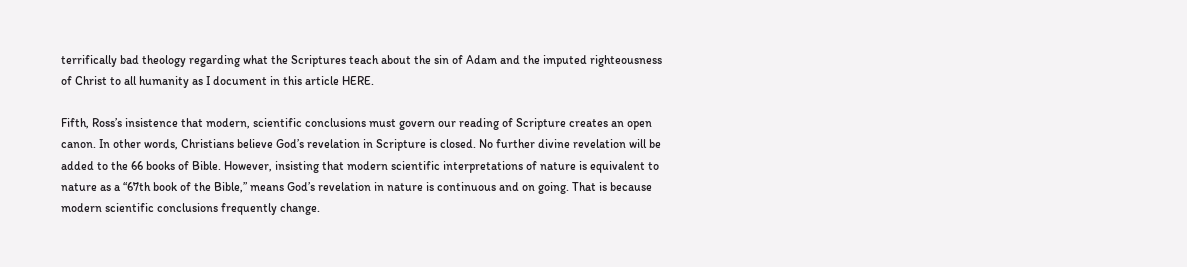terrifically bad theology regarding what the Scriptures teach about the sin of Adam and the imputed righteousness of Christ to all humanity as I document in this article HERE.

Fifth, Ross’s insistence that modern, scientific conclusions must govern our reading of Scripture creates an open canon. In other words, Christians believe God’s revelation in Scripture is closed. No further divine revelation will be added to the 66 books of Bible. However, insisting that modern scientific interpretations of nature is equivalent to nature as a “67th book of the Bible,” means God’s revelation in nature is continuous and on going. That is because modern scientific conclusions frequently change.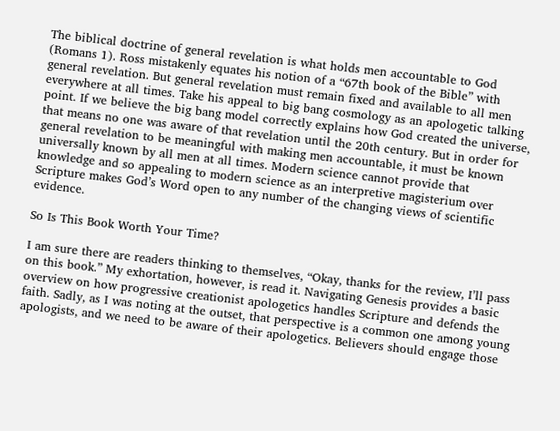The biblical doctrine of general revelation is what holds men accountable to God (Romans 1). Ross mistakenly equates his notion of a “67th book of the Bible” with general revelation. But general revelation must remain fixed and available to all men everywhere at all times. Take his appeal to big bang cosmology as an apologetic talking point. If we believe the big bang model correctly explains how God created the universe, that means no one was aware of that revelation until the 20th century. But in order for general revelation to be meaningful with making men accountable, it must be known universally known by all men at all times. Modern science cannot provide that knowledge and so appealing to modern science as an interpretive magisterium over Scripture makes God’s Word open to any number of the changing views of scientific evidence.

So Is This Book Worth Your Time?

I am sure there are readers thinking to themselves, “Okay, thanks for the review, I’ll pass on this book.” My exhortation, however, is read it. Navigating Genesis provides a basic overview on how progressive creationist apologetics handles Scripture and defends the faith. Sadly, as I was noting at the outset, that perspective is a common one among young apologists, and we need to be aware of their apologetics. Believers should engage those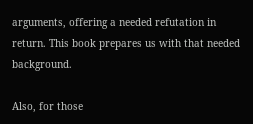arguments, offering a needed refutation in return. This book prepares us with that needed background.

Also, for those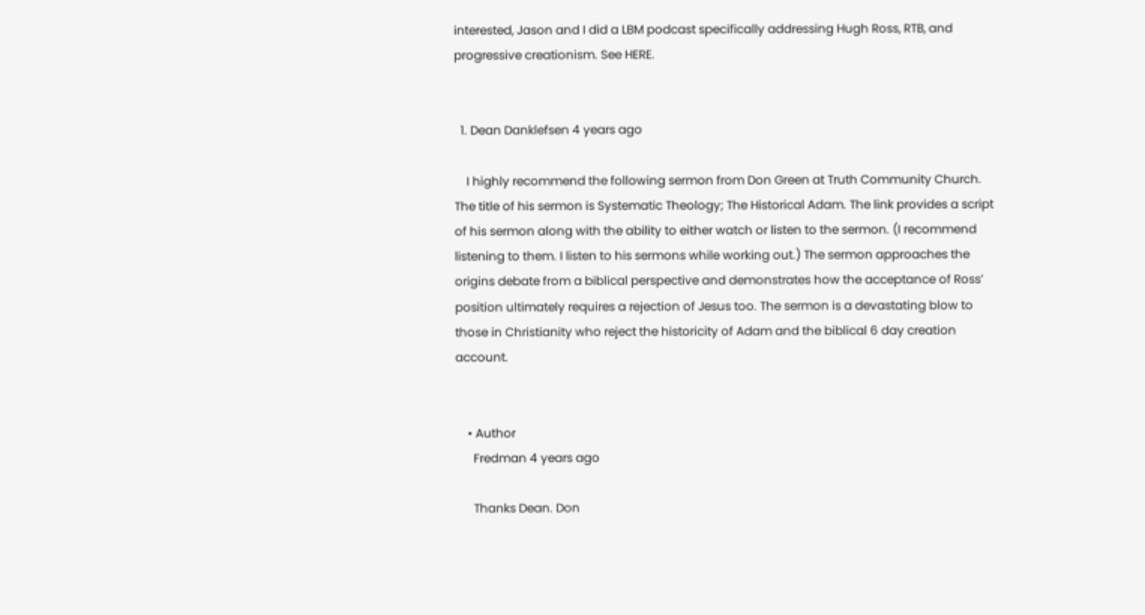interested, Jason and I did a LBM podcast specifically addressing Hugh Ross, RTB, and progressive creationism. See HERE.


  1. Dean Danklefsen 4 years ago

    I highly recommend the following sermon from Don Green at Truth Community Church. The title of his sermon is Systematic Theology; The Historical Adam. The link provides a script of his sermon along with the ability to either watch or listen to the sermon. (I recommend listening to them. I listen to his sermons while working out.) The sermon approaches the origins debate from a biblical perspective and demonstrates how the acceptance of Ross’ position ultimately requires a rejection of Jesus too. The sermon is a devastating blow to those in Christianity who reject the historicity of Adam and the biblical 6 day creation account.


    • Author
      Fredman 4 years ago

      Thanks Dean. Don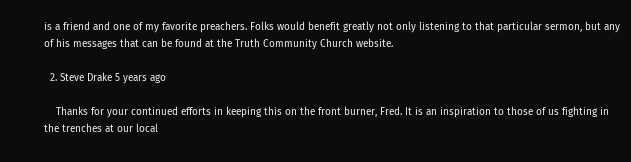is a friend and one of my favorite preachers. Folks would benefit greatly not only listening to that particular sermon, but any of his messages that can be found at the Truth Community Church website.

  2. Steve Drake 5 years ago

    Thanks for your continued efforts in keeping this on the front burner, Fred. It is an inspiration to those of us fighting in the trenches at our local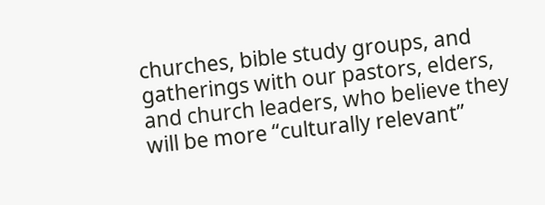churches, bible study groups, and gatherings with our pastors, elders, and church leaders, who believe they will be more “culturally relevant”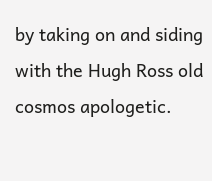by taking on and siding with the Hugh Ross old cosmos apologetic.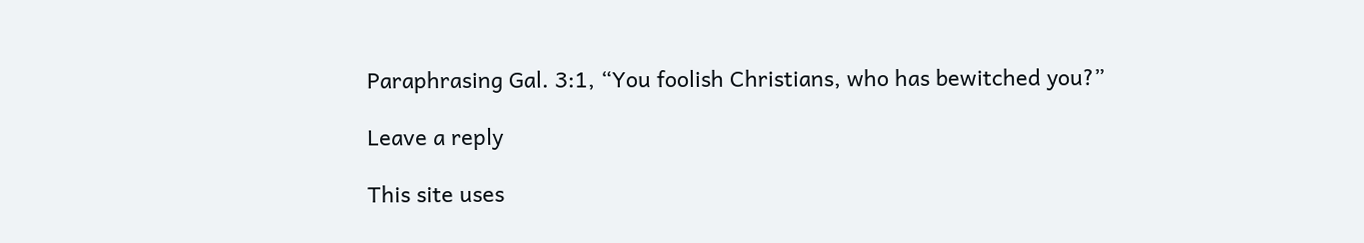Paraphrasing Gal. 3:1, “You foolish Christians, who has bewitched you?”

Leave a reply

This site uses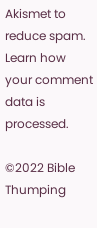Akismet to reduce spam. Learn how your comment data is processed.

©2022 Bible Thumping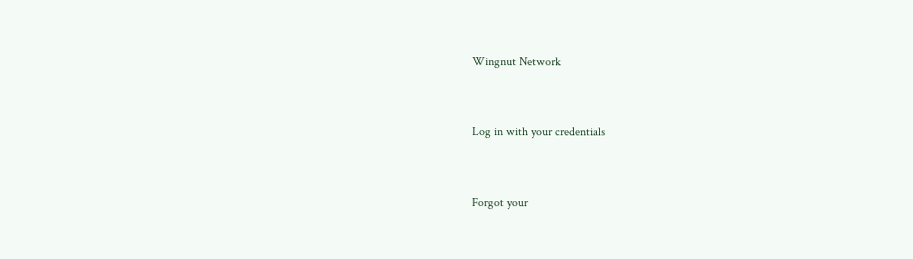Wingnut Network


Log in with your credentials


Forgot your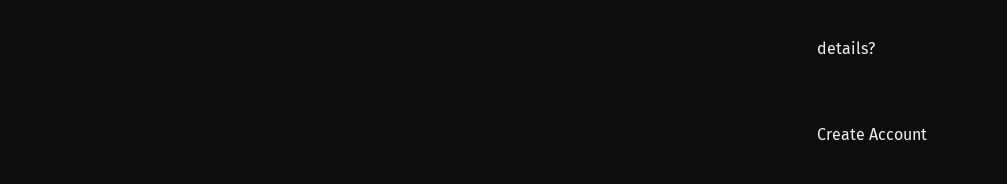details?


Create Account